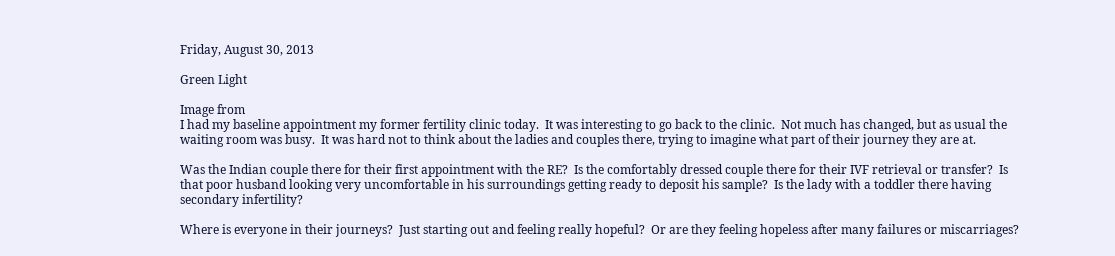Friday, August 30, 2013

Green Light

Image from
I had my baseline appointment my former fertility clinic today.  It was interesting to go back to the clinic.  Not much has changed, but as usual the waiting room was busy.  It was hard not to think about the ladies and couples there, trying to imagine what part of their journey they are at.

Was the Indian couple there for their first appointment with the RE?  Is the comfortably dressed couple there for their IVF retrieval or transfer?  Is that poor husband looking very uncomfortable in his surroundings getting ready to deposit his sample?  Is the lady with a toddler there having secondary infertility?

Where is everyone in their journeys?  Just starting out and feeling really hopeful?  Or are they feeling hopeless after many failures or miscarriages?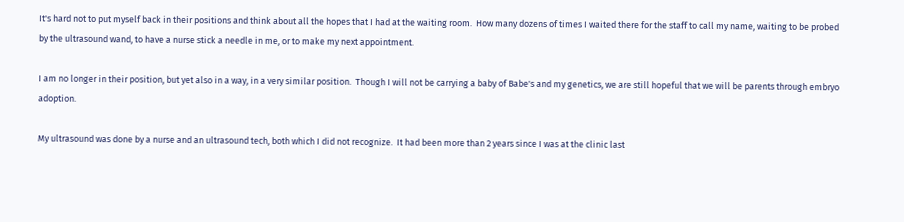It's hard not to put myself back in their positions and think about all the hopes that I had at the waiting room.  How many dozens of times I waited there for the staff to call my name, waiting to be probed by the ultrasound wand, to have a nurse stick a needle in me, or to make my next appointment.

I am no longer in their position, but yet also in a way, in a very similar position.  Though I will not be carrying a baby of Babe's and my genetics, we are still hopeful that we will be parents through embryo adoption.

My ultrasound was done by a nurse and an ultrasound tech, both which I did not recognize.  It had been more than 2 years since I was at the clinic last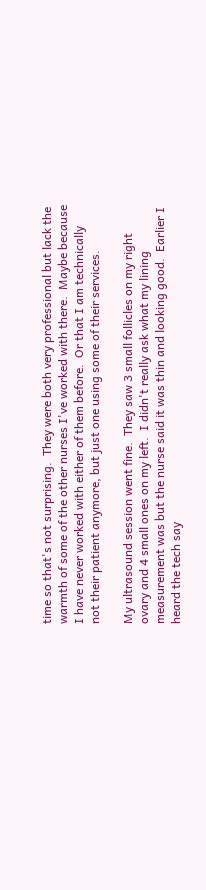time so that's not surprising.  They were both very professional but lack the warmth of some of the other nurses I've worked with there.  Maybe because I have never worked with either of them before.  Or that I am technically not their patient anymore, but just one using some of their services.

My ultrasound session went fine.  They saw 3 small follicles on my right ovary and 4 small ones on my left.  I didn't really ask what my lining measurement was but the nurse said it was thin and looking good.  Earlier I heard the tech say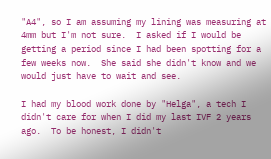"A4", so I am assuming my lining was measuring at 4mm but I'm not sure.  I asked if I would be getting a period since I had been spotting for a few weeks now.  She said she didn't know and we would just have to wait and see.

I had my blood work done by "Helga", a tech I didn't care for when I did my last IVF 2 years ago.  To be honest, I didn't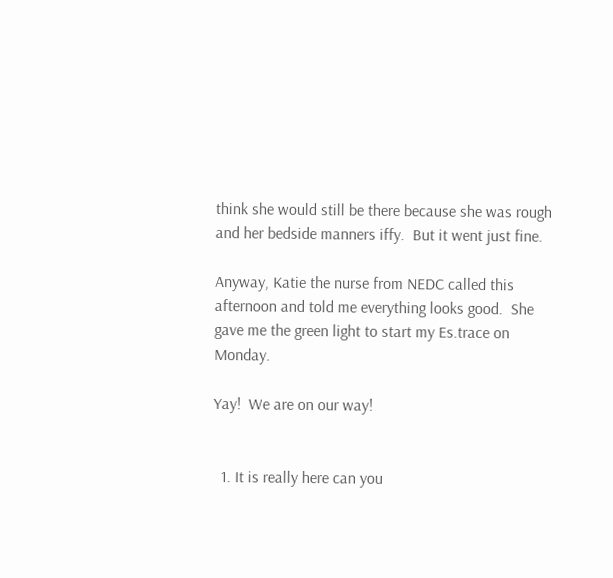think she would still be there because she was rough and her bedside manners iffy.  But it went just fine.

Anyway, Katie the nurse from NEDC called this afternoon and told me everything looks good.  She gave me the green light to start my Es.trace on Monday.

Yay!  We are on our way!


  1. It is really here can you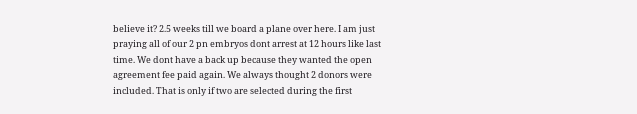believe it? 2.5 weeks till we board a plane over here. I am just praying all of our 2 pn embryos dont arrest at 12 hours like last time. We dont have a back up because they wanted the open agreement fee paid again. We always thought 2 donors were included. That is only if two are selected during the first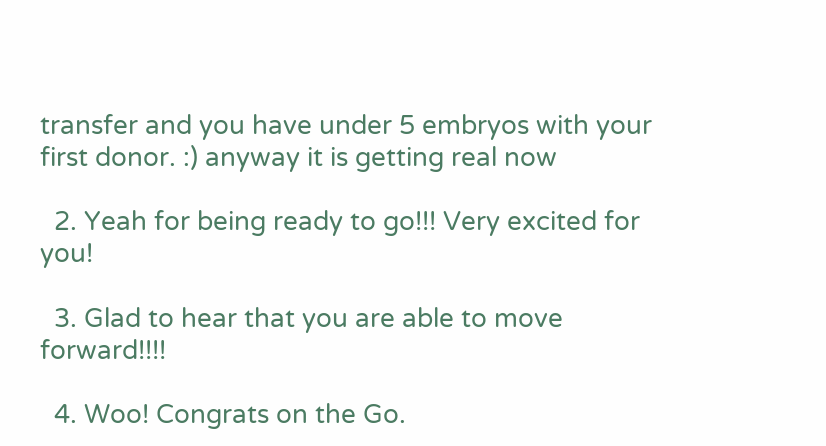transfer and you have under 5 embryos with your first donor. :) anyway it is getting real now

  2. Yeah for being ready to go!!! Very excited for you!

  3. Glad to hear that you are able to move forward!!!!

  4. Woo! Congrats on the Go.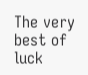The very best of luck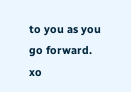to you as you go forward. xo